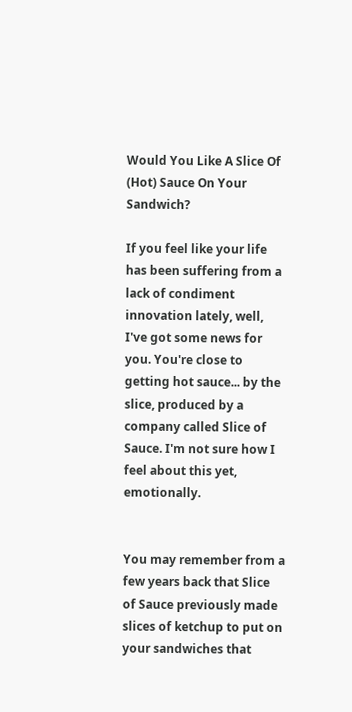Would You Like A Slice Of (Hot) Sauce On Your Sandwich?

If you feel like your life has been suffering from a lack of condiment innovation lately, well, I've got some news for you. You're close to getting hot sauce... by the slice, produced by a company called Slice of Sauce. I'm not sure how I feel about this yet, emotionally.


You may remember from a few years back that Slice of Sauce previously made slices of ketchup to put on your sandwiches that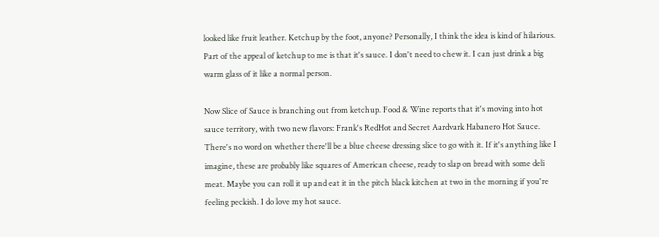looked like fruit leather. Ketchup by the foot, anyone? Personally, I think the idea is kind of hilarious. Part of the appeal of ketchup to me is that it's sauce. I don't need to chew it. I can just drink a big warm glass of it like a normal person.

Now Slice of Sauce is branching out from ketchup. Food & Wine reports that it's moving into hot sauce territory, with two new flavors: Frank's RedHot and Secret Aardvark Habanero Hot Sauce. There's no word on whether there'll be a blue cheese dressing slice to go with it. If it's anything like I imagine, these are probably like squares of American cheese, ready to slap on bread with some deli meat. Maybe you can roll it up and eat it in the pitch black kitchen at two in the morning if you're feeling peckish. I do love my hot sauce.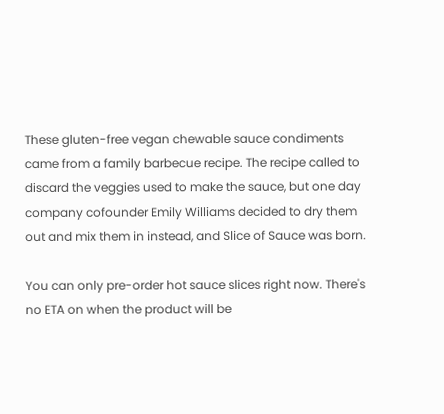These gluten-free vegan chewable sauce condiments came from a family barbecue recipe. The recipe called to discard the veggies used to make the sauce, but one day company cofounder Emily Williams decided to dry them out and mix them in instead, and Slice of Sauce was born.

You can only pre-order hot sauce slices right now. There's no ETA on when the product will be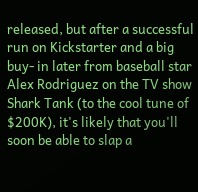released, but after a successful run on Kickstarter and a big buy- in later from baseball star Alex Rodriguez on the TV show Shark Tank (to the cool tune of $200K), it's likely that you'll soon be able to slap a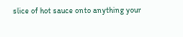slice of hot sauce onto anything your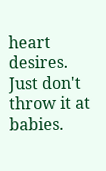heart desires. Just don't throw it at babies.